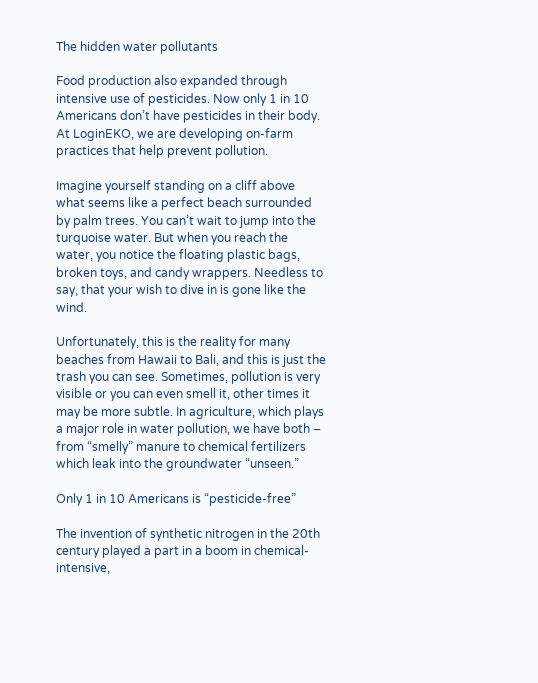The hidden water pollutants

Food production also expanded through intensive use of pesticides. Now only 1 in 10 Americans don’t have pesticides in their body. At LoginEKO, we are developing on-farm practices that help prevent pollution.

Imagine yourself standing on a cliff above what seems like a perfect beach surrounded by palm trees. You can’t wait to jump into the turquoise water. But when you reach the water, you notice the floating plastic bags, broken toys, and candy wrappers. Needless to say, that your wish to dive in is gone like the wind.

Unfortunately, this is the reality for many beaches from Hawaii to Bali, and this is just the trash you can see. Sometimes, pollution is very visible or you can even smell it, other times it may be more subtle. In agriculture, which plays a major role in water pollution, we have both – from “smelly” manure to chemical fertilizers which leak into the groundwater “unseen.”

Only 1 in 10 Americans is “pesticide-free”

The invention of synthetic nitrogen in the 20th century played a part in a boom in chemical-intensive,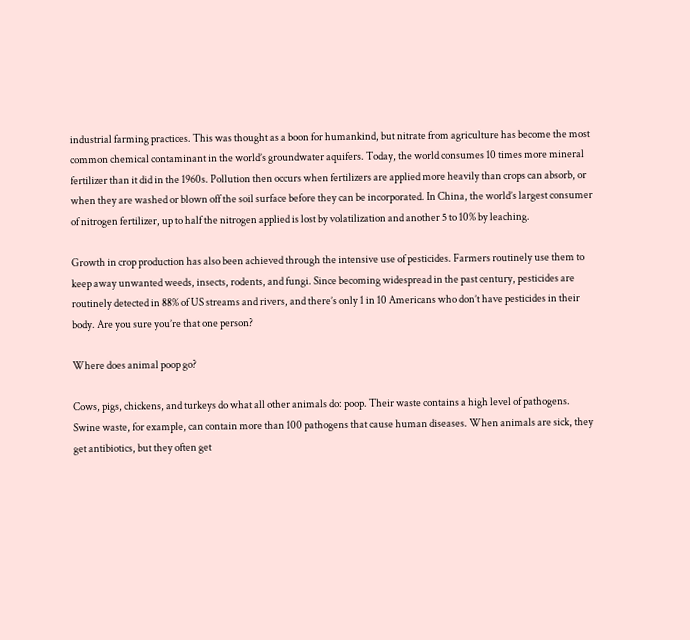industrial farming practices. This was thought as a boon for humankind, but nitrate from agriculture has become the most common chemical contaminant in the world’s groundwater aquifers. Today, the world consumes 10 times more mineral fertilizer than it did in the 1960s. Pollution then occurs when fertilizers are applied more heavily than crops can absorb, or when they are washed or blown off the soil surface before they can be incorporated. In China, the world’s largest consumer of nitrogen fertilizer, up to half the nitrogen applied is lost by volatilization and another 5 to 10% by leaching.

Growth in crop production has also been achieved through the intensive use of pesticides. Farmers routinely use them to keep away unwanted weeds, insects, rodents, and fungi. Since becoming widespread in the past century, pesticides are routinely detected in 88% of US streams and rivers, and there’s only 1 in 10 Americans who don’t have pesticides in their body. Are you sure you’re that one person?

Where does animal poop go?

Cows, pigs, chickens, and turkeys do what all other animals do: poop. Their waste contains a high level of pathogens. Swine waste, for example, can contain more than 100 pathogens that cause human diseases. When animals are sick, they get antibiotics, but they often get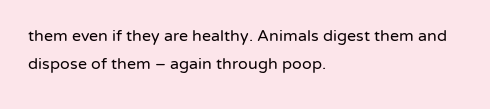them even if they are healthy. Animals digest them and dispose of them – again through poop.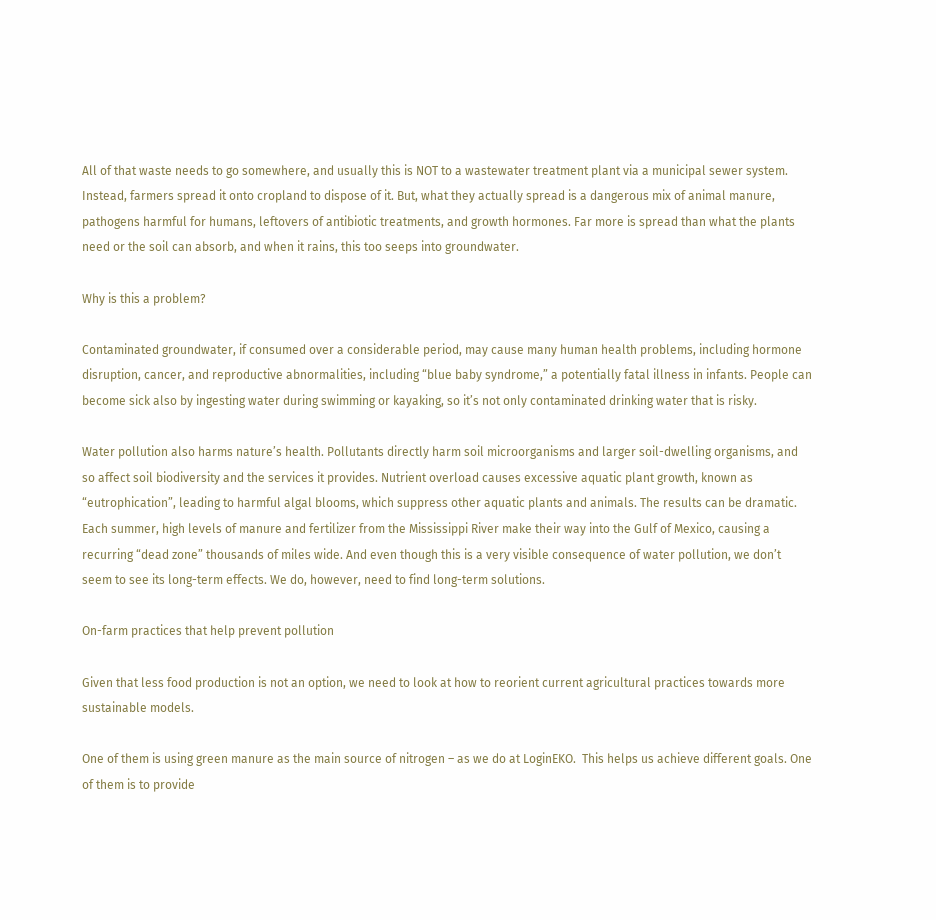All of that waste needs to go somewhere, and usually this is NOT to a wastewater treatment plant via a municipal sewer system. Instead, farmers spread it onto cropland to dispose of it. But, what they actually spread is a dangerous mix of animal manure, pathogens harmful for humans, leftovers of antibiotic treatments, and growth hormones. Far more is spread than what the plants need or the soil can absorb, and when it rains, this too seeps into groundwater.

Why is this a problem?

Contaminated groundwater, if consumed over a considerable period, may cause many human health problems, including hormone disruption, cancer, and reproductive abnormalities, including “blue baby syndrome,” a potentially fatal illness in infants. People can become sick also by ingesting water during swimming or kayaking, so it’s not only contaminated drinking water that is risky.

Water pollution also harms nature’s health. Pollutants directly harm soil microorganisms and larger soil-dwelling organisms, and so affect soil biodiversity and the services it provides. Nutrient overload causes excessive aquatic plant growth, known as “eutrophication”, leading to harmful algal blooms, which suppress other aquatic plants and animals. The results can be dramatic. Each summer, high levels of manure and fertilizer from the Mississippi River make their way into the Gulf of Mexico, causing a recurring “dead zone” thousands of miles wide. And even though this is a very visible consequence of water pollution, we don’t seem to see its long-term effects. We do, however, need to find long-term solutions.

On-farm practices that help prevent pollution

Given that less food production is not an option, we need to look at how to reorient current agricultural practices towards more sustainable models.

One of them is using green manure as the main source of nitrogen – as we do at LoginEKO.  This helps us achieve different goals. One of them is to provide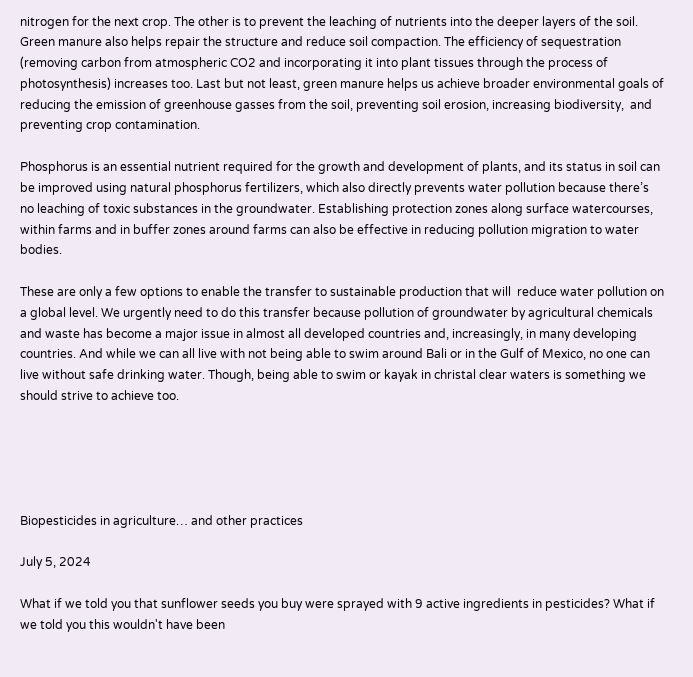nitrogen for the next crop. The other is to prevent the leaching of nutrients into the deeper layers of the soil. Green manure also helps repair the structure and reduce soil compaction. The efficiency of sequestration (removing carbon from atmospheric CO2 and incorporating it into plant tissues through the process of photosynthesis) increases too. Last but not least, green manure helps us achieve broader environmental goals of reducing the emission of greenhouse gasses from the soil, preventing soil erosion, increasing biodiversity,  and preventing crop contamination.

Phosphorus is an essential nutrient required for the growth and development of plants, and its status in soil can be improved using natural phosphorus fertilizers, which also directly prevents water pollution because there’s no leaching of toxic substances in the groundwater. Establishing protection zones along surface watercourses, within farms and in buffer zones around farms can also be effective in reducing pollution migration to water bodies.

These are only a few options to enable the transfer to sustainable production that will  reduce water pollution on a global level. We urgently need to do this transfer because pollution of groundwater by agricultural chemicals and waste has become a major issue in almost all developed countries and, increasingly, in many developing countries. And while we can all live with not being able to swim around Bali or in the Gulf of Mexico, no one can live without safe drinking water. Though, being able to swim or kayak in christal clear waters is something we should strive to achieve too.





Biopesticides in agriculture… and other practices

July 5, 2024

What if we told you that sunflower seeds you buy were sprayed with 9 active ingredients in pesticides? What if we told you this wouldn't have been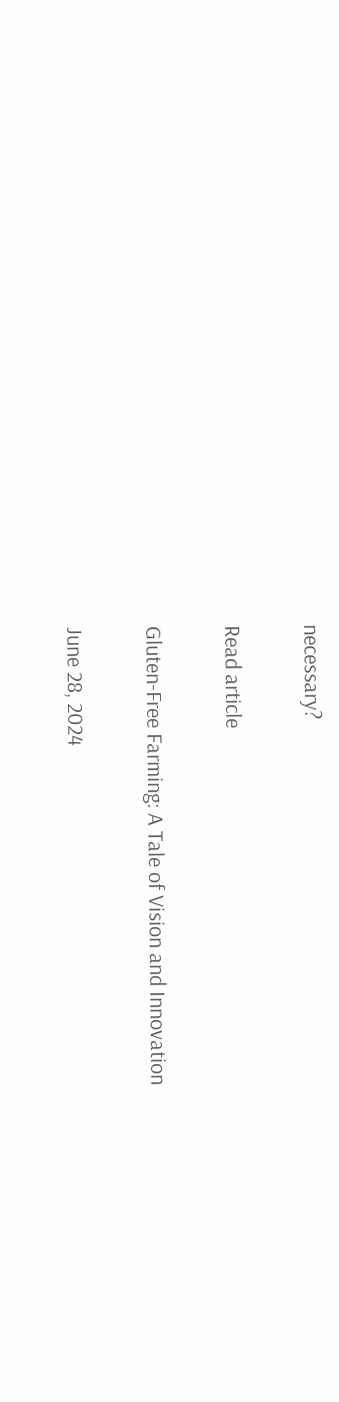necessary?

Read article

Gluten-Free Farming: A Tale of Vision and Innovation

June 28, 2024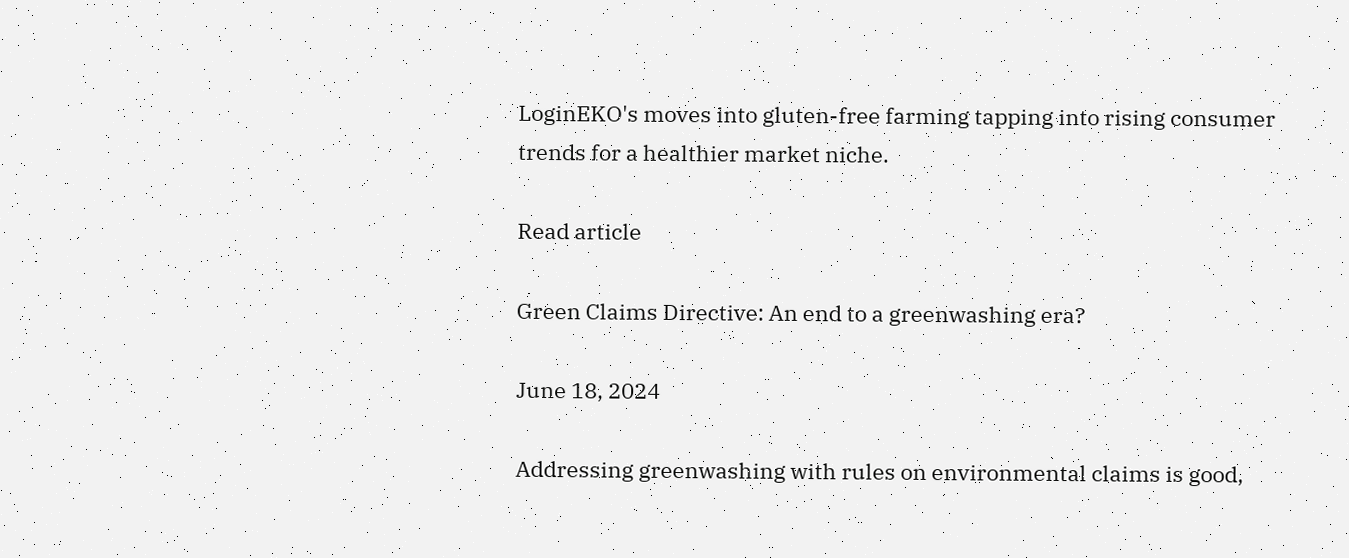LoginEKO's moves into gluten-free farming tapping into rising consumer trends for a healthier market niche.

Read article

Green Claims Directive: An end to a greenwashing era?

June 18, 2024

Addressing greenwashing with rules on environmental claims is good,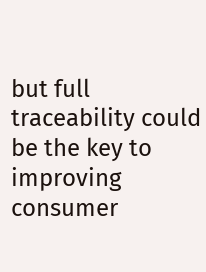but full traceability could be the key to improving consumer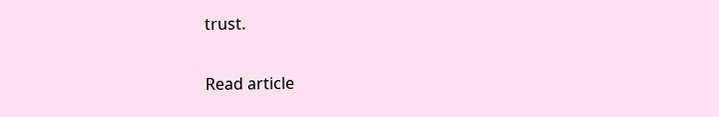trust.

Read article